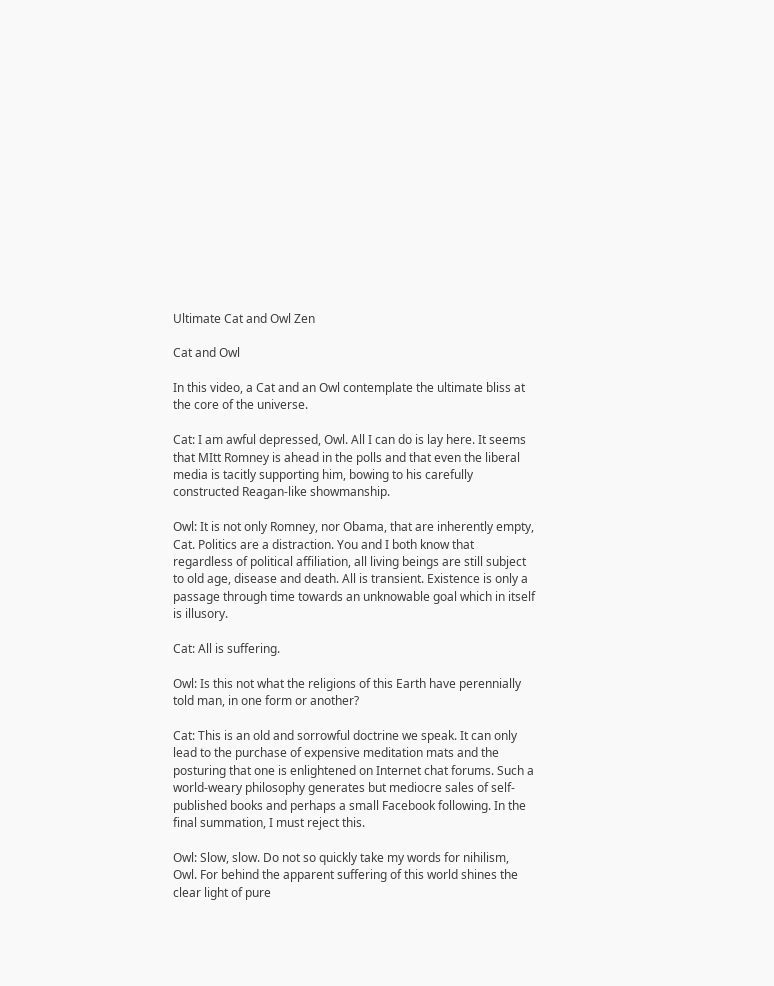Ultimate Cat and Owl Zen

Cat and Owl

In this video, a Cat and an Owl contemplate the ultimate bliss at the core of the universe.

Cat: I am awful depressed, Owl. All I can do is lay here. It seems that MItt Romney is ahead in the polls and that even the liberal media is tacitly supporting him, bowing to his carefully constructed Reagan-like showmanship.

Owl: It is not only Romney, nor Obama, that are inherently empty, Cat. Politics are a distraction. You and I both know that regardless of political affiliation, all living beings are still subject to old age, disease and death. All is transient. Existence is only a passage through time towards an unknowable goal which in itself is illusory.

Cat: All is suffering.

Owl: Is this not what the religions of this Earth have perennially told man, in one form or another?

Cat: This is an old and sorrowful doctrine we speak. It can only lead to the purchase of expensive meditation mats and the posturing that one is enlightened on Internet chat forums. Such a world-weary philosophy generates but mediocre sales of self-published books and perhaps a small Facebook following. In the final summation, I must reject this.

Owl: Slow, slow. Do not so quickly take my words for nihilism, Owl. For behind the apparent suffering of this world shines the clear light of pure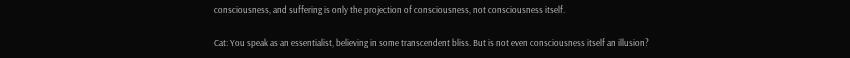consciousness, and suffering is only the projection of consciousness, not consciousness itself.

Cat: You speak as an essentialist, believing in some transcendent bliss. But is not even consciousness itself an illusion?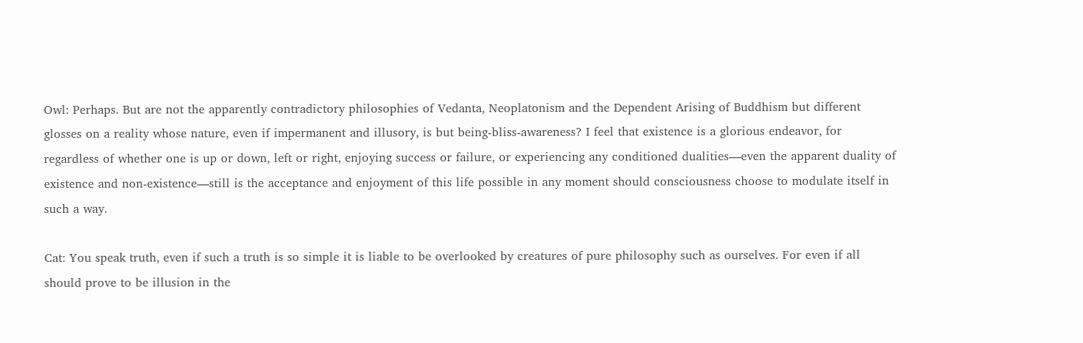Owl: Perhaps. But are not the apparently contradictory philosophies of Vedanta, Neoplatonism and the Dependent Arising of Buddhism but different glosses on a reality whose nature, even if impermanent and illusory, is but being-bliss-awareness? I feel that existence is a glorious endeavor, for regardless of whether one is up or down, left or right, enjoying success or failure, or experiencing any conditioned dualities—even the apparent duality of existence and non-existence—still is the acceptance and enjoyment of this life possible in any moment should consciousness choose to modulate itself in such a way.

Cat: You speak truth, even if such a truth is so simple it is liable to be overlooked by creatures of pure philosophy such as ourselves. For even if all should prove to be illusion in the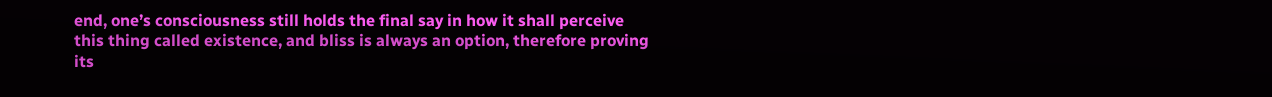end, one’s consciousness still holds the final say in how it shall perceive this thing called existence, and bliss is always an option, therefore proving its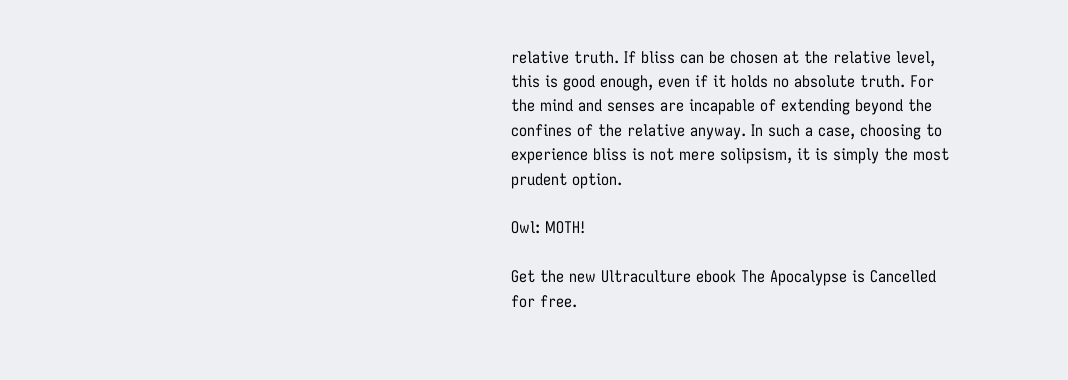relative truth. If bliss can be chosen at the relative level, this is good enough, even if it holds no absolute truth. For the mind and senses are incapable of extending beyond the confines of the relative anyway. In such a case, choosing to experience bliss is not mere solipsism, it is simply the most prudent option.

Owl: MOTH!

Get the new Ultraculture ebook The Apocalypse is Cancelled for free.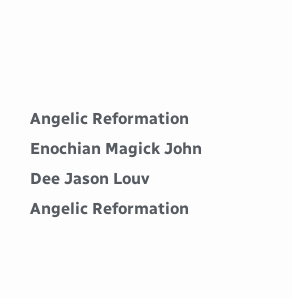Angelic Reformation Enochian Magick John Dee Jason Louv
Angelic Reformation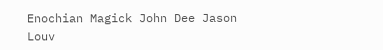Enochian Magick John Dee Jason Louv